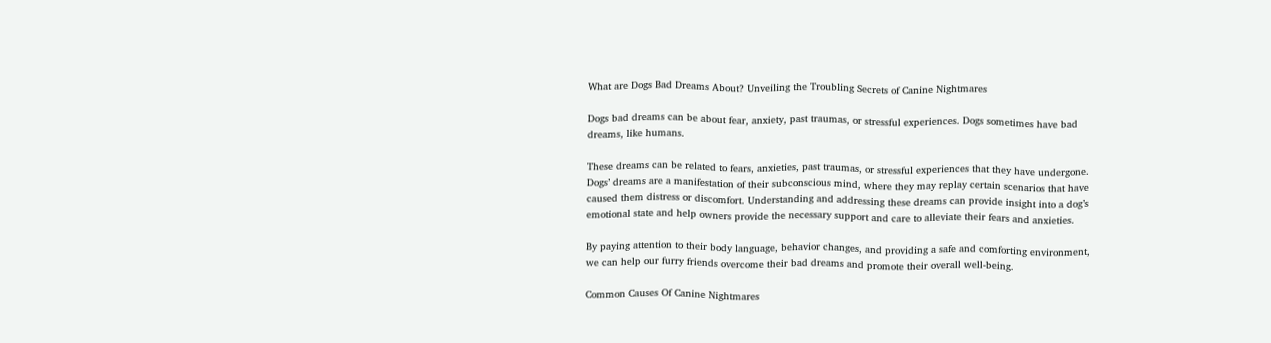What are Dogs Bad Dreams About? Unveiling the Troubling Secrets of Canine Nightmares

Dogs bad dreams can be about fear, anxiety, past traumas, or stressful experiences. Dogs sometimes have bad dreams, like humans.

These dreams can be related to fears, anxieties, past traumas, or stressful experiences that they have undergone. Dogs’ dreams are a manifestation of their subconscious mind, where they may replay certain scenarios that have caused them distress or discomfort. Understanding and addressing these dreams can provide insight into a dog’s emotional state and help owners provide the necessary support and care to alleviate their fears and anxieties.

By paying attention to their body language, behavior changes, and providing a safe and comforting environment, we can help our furry friends overcome their bad dreams and promote their overall well-being.

Common Causes Of Canine Nightmares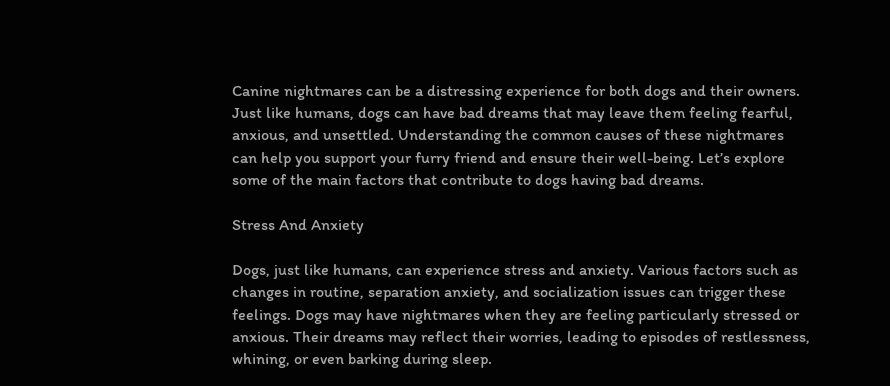Canine nightmares can be a distressing experience for both dogs and their owners. Just like humans, dogs can have bad dreams that may leave them feeling fearful, anxious, and unsettled. Understanding the common causes of these nightmares can help you support your furry friend and ensure their well-being. Let’s explore some of the main factors that contribute to dogs having bad dreams.

Stress And Anxiety

Dogs, just like humans, can experience stress and anxiety. Various factors such as changes in routine, separation anxiety, and socialization issues can trigger these feelings. Dogs may have nightmares when they are feeling particularly stressed or anxious. Their dreams may reflect their worries, leading to episodes of restlessness, whining, or even barking during sleep.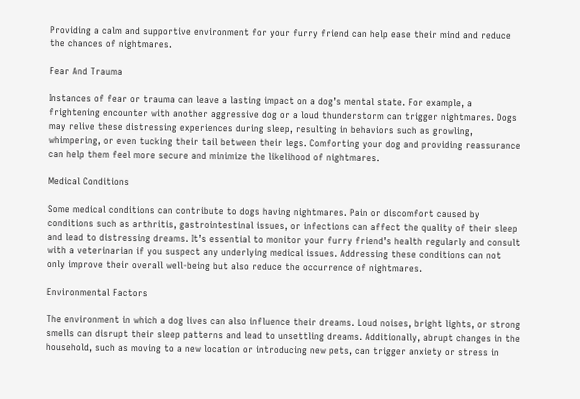Providing a calm and supportive environment for your furry friend can help ease their mind and reduce the chances of nightmares.

Fear And Trauma

Instances of fear or trauma can leave a lasting impact on a dog’s mental state. For example, a frightening encounter with another aggressive dog or a loud thunderstorm can trigger nightmares. Dogs may relive these distressing experiences during sleep, resulting in behaviors such as growling, whimpering, or even tucking their tail between their legs. Comforting your dog and providing reassurance can help them feel more secure and minimize the likelihood of nightmares.

Medical Conditions

Some medical conditions can contribute to dogs having nightmares. Pain or discomfort caused by conditions such as arthritis, gastrointestinal issues, or infections can affect the quality of their sleep and lead to distressing dreams. It’s essential to monitor your furry friend’s health regularly and consult with a veterinarian if you suspect any underlying medical issues. Addressing these conditions can not only improve their overall well-being but also reduce the occurrence of nightmares.

Environmental Factors

The environment in which a dog lives can also influence their dreams. Loud noises, bright lights, or strong smells can disrupt their sleep patterns and lead to unsettling dreams. Additionally, abrupt changes in the household, such as moving to a new location or introducing new pets, can trigger anxiety or stress in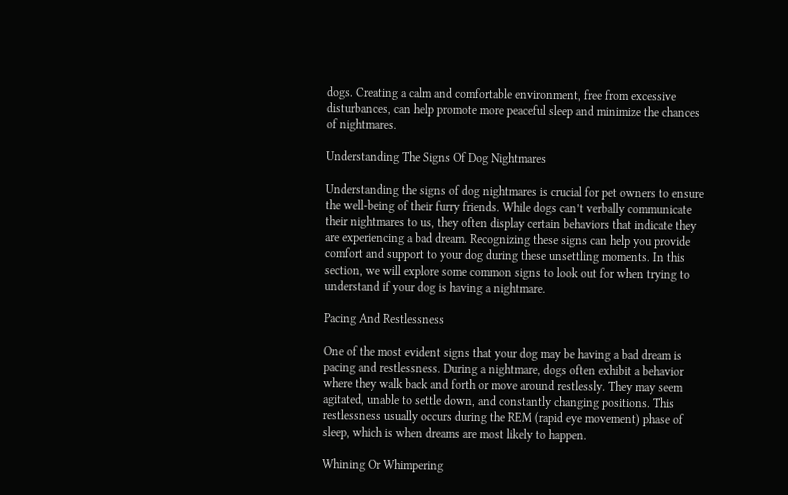dogs. Creating a calm and comfortable environment, free from excessive disturbances, can help promote more peaceful sleep and minimize the chances of nightmares.

Understanding The Signs Of Dog Nightmares

Understanding the signs of dog nightmares is crucial for pet owners to ensure the well-being of their furry friends. While dogs can’t verbally communicate their nightmares to us, they often display certain behaviors that indicate they are experiencing a bad dream. Recognizing these signs can help you provide comfort and support to your dog during these unsettling moments. In this section, we will explore some common signs to look out for when trying to understand if your dog is having a nightmare.

Pacing And Restlessness

One of the most evident signs that your dog may be having a bad dream is pacing and restlessness. During a nightmare, dogs often exhibit a behavior where they walk back and forth or move around restlessly. They may seem agitated, unable to settle down, and constantly changing positions. This restlessness usually occurs during the REM (rapid eye movement) phase of sleep, which is when dreams are most likely to happen.

Whining Or Whimpering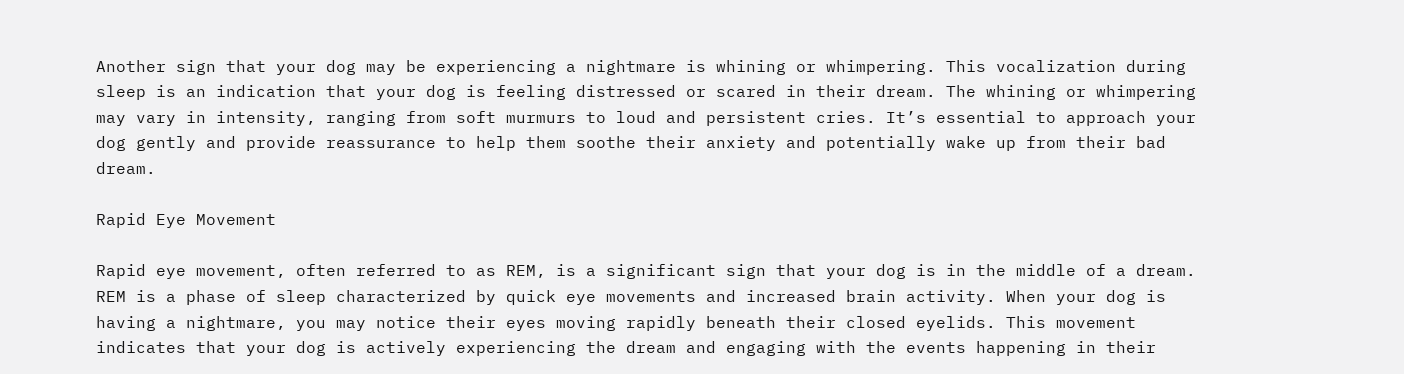Another sign that your dog may be experiencing a nightmare is whining or whimpering. This vocalization during sleep is an indication that your dog is feeling distressed or scared in their dream. The whining or whimpering may vary in intensity, ranging from soft murmurs to loud and persistent cries. It’s essential to approach your dog gently and provide reassurance to help them soothe their anxiety and potentially wake up from their bad dream.

Rapid Eye Movement

Rapid eye movement, often referred to as REM, is a significant sign that your dog is in the middle of a dream. REM is a phase of sleep characterized by quick eye movements and increased brain activity. When your dog is having a nightmare, you may notice their eyes moving rapidly beneath their closed eyelids. This movement indicates that your dog is actively experiencing the dream and engaging with the events happening in their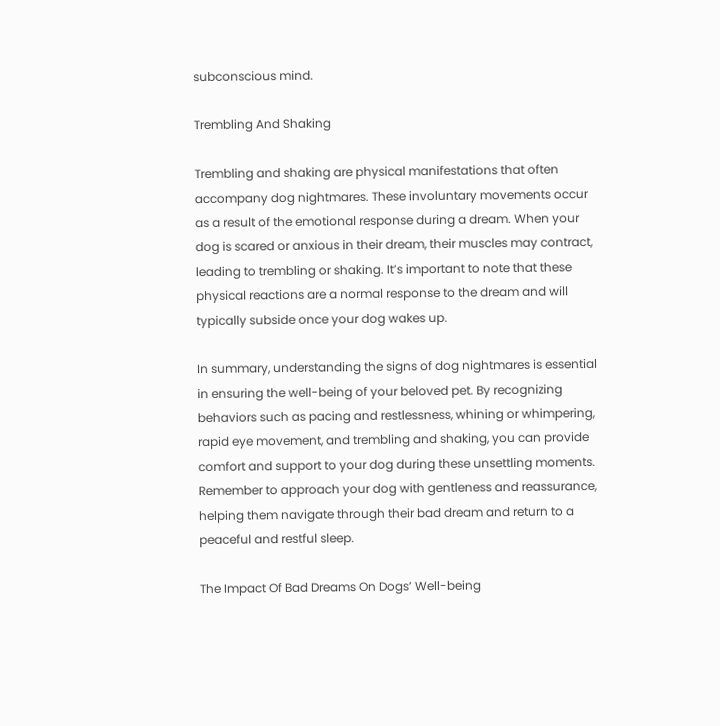subconscious mind.

Trembling And Shaking

Trembling and shaking are physical manifestations that often accompany dog nightmares. These involuntary movements occur as a result of the emotional response during a dream. When your dog is scared or anxious in their dream, their muscles may contract, leading to trembling or shaking. It’s important to note that these physical reactions are a normal response to the dream and will typically subside once your dog wakes up.

In summary, understanding the signs of dog nightmares is essential in ensuring the well-being of your beloved pet. By recognizing behaviors such as pacing and restlessness, whining or whimpering, rapid eye movement, and trembling and shaking, you can provide comfort and support to your dog during these unsettling moments. Remember to approach your dog with gentleness and reassurance, helping them navigate through their bad dream and return to a peaceful and restful sleep.

The Impact Of Bad Dreams On Dogs’ Well-being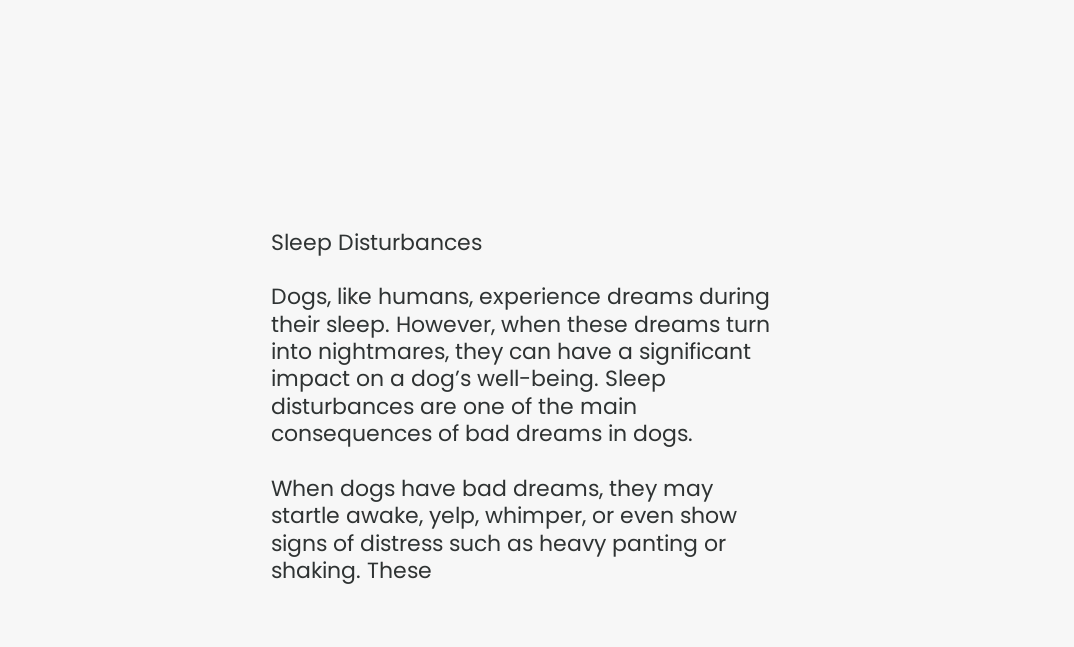Sleep Disturbances

Dogs, like humans, experience dreams during their sleep. However, when these dreams turn into nightmares, they can have a significant impact on a dog’s well-being. Sleep disturbances are one of the main consequences of bad dreams in dogs.

When dogs have bad dreams, they may startle awake, yelp, whimper, or even show signs of distress such as heavy panting or shaking. These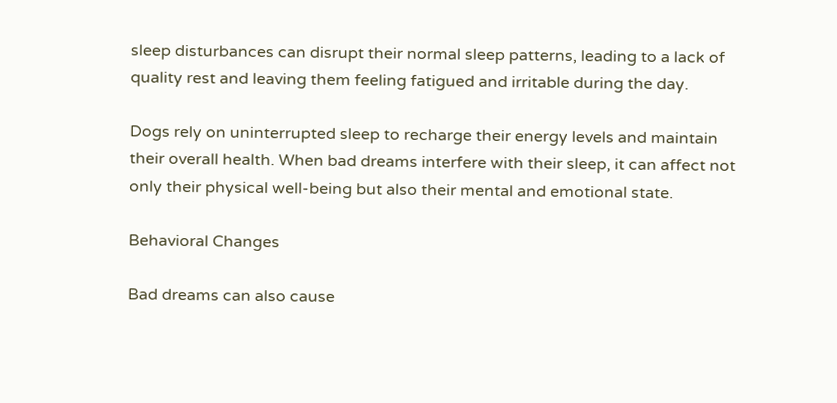sleep disturbances can disrupt their normal sleep patterns, leading to a lack of quality rest and leaving them feeling fatigued and irritable during the day.

Dogs rely on uninterrupted sleep to recharge their energy levels and maintain their overall health. When bad dreams interfere with their sleep, it can affect not only their physical well-being but also their mental and emotional state.

Behavioral Changes

Bad dreams can also cause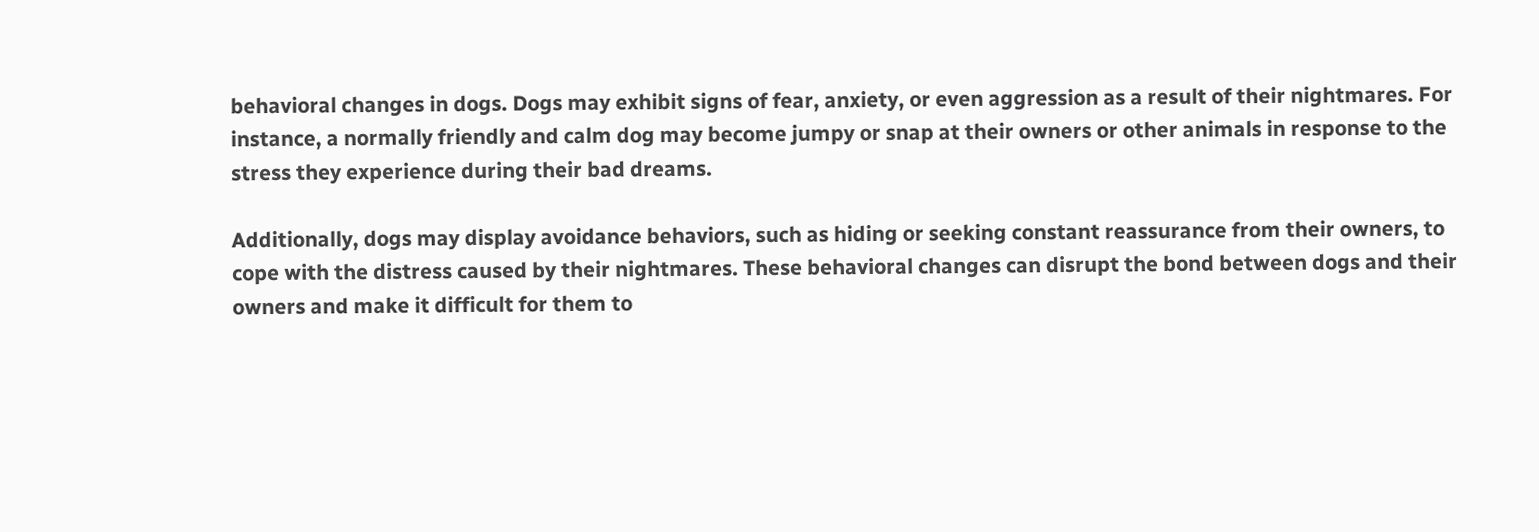behavioral changes in dogs. Dogs may exhibit signs of fear, anxiety, or even aggression as a result of their nightmares. For instance, a normally friendly and calm dog may become jumpy or snap at their owners or other animals in response to the stress they experience during their bad dreams.

Additionally, dogs may display avoidance behaviors, such as hiding or seeking constant reassurance from their owners, to cope with the distress caused by their nightmares. These behavioral changes can disrupt the bond between dogs and their owners and make it difficult for them to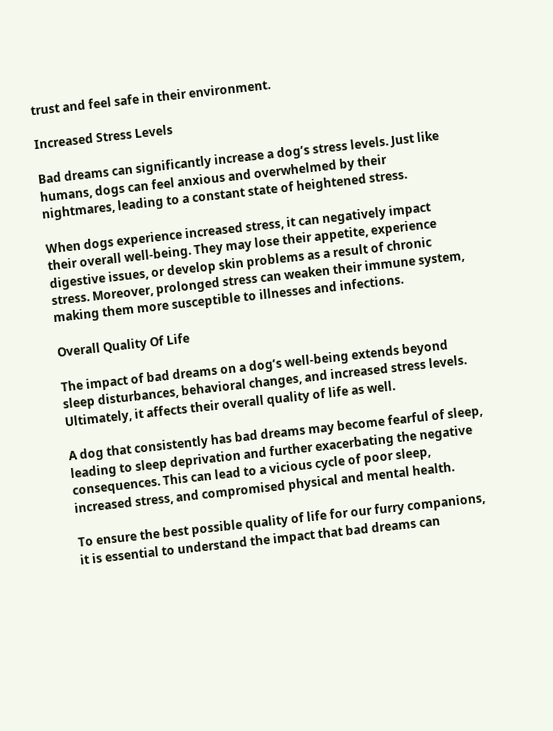trust and feel safe in their environment.

Increased Stress Levels

Bad dreams can significantly increase a dog’s stress levels. Just like humans, dogs can feel anxious and overwhelmed by their nightmares, leading to a constant state of heightened stress.

When dogs experience increased stress, it can negatively impact their overall well-being. They may lose their appetite, experience digestive issues, or develop skin problems as a result of chronic stress. Moreover, prolonged stress can weaken their immune system, making them more susceptible to illnesses and infections.

Overall Quality Of Life

The impact of bad dreams on a dog’s well-being extends beyond sleep disturbances, behavioral changes, and increased stress levels. Ultimately, it affects their overall quality of life as well.

A dog that consistently has bad dreams may become fearful of sleep, leading to sleep deprivation and further exacerbating the negative consequences. This can lead to a vicious cycle of poor sleep, increased stress, and compromised physical and mental health.

To ensure the best possible quality of life for our furry companions, it is essential to understand the impact that bad dreams can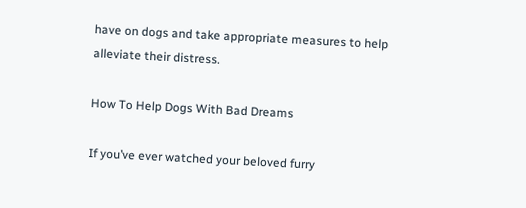have on dogs and take appropriate measures to help alleviate their distress.

How To Help Dogs With Bad Dreams

If you’ve ever watched your beloved furry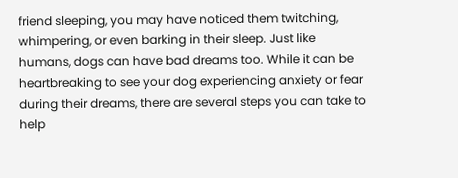friend sleeping, you may have noticed them twitching, whimpering, or even barking in their sleep. Just like humans, dogs can have bad dreams too. While it can be heartbreaking to see your dog experiencing anxiety or fear during their dreams, there are several steps you can take to help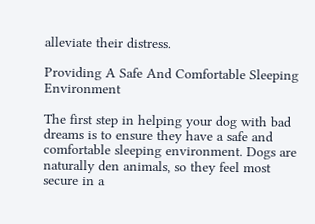alleviate their distress.

Providing A Safe And Comfortable Sleeping Environment

The first step in helping your dog with bad dreams is to ensure they have a safe and comfortable sleeping environment. Dogs are naturally den animals, so they feel most secure in a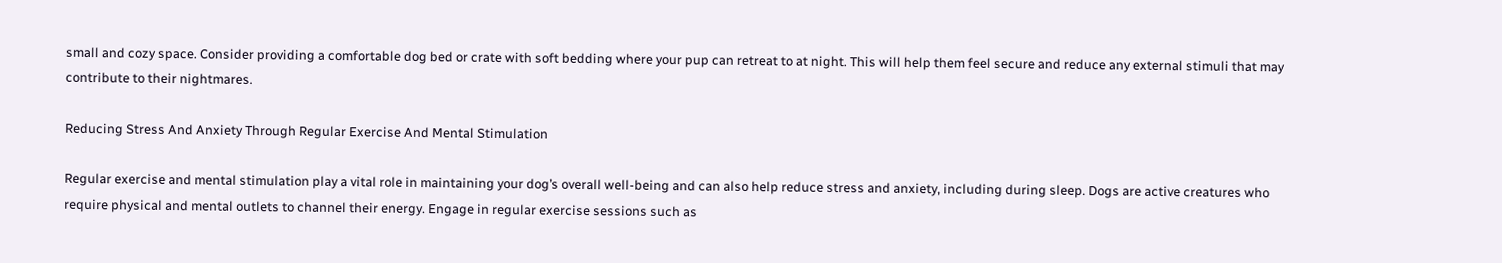small and cozy space. Consider providing a comfortable dog bed or crate with soft bedding where your pup can retreat to at night. This will help them feel secure and reduce any external stimuli that may contribute to their nightmares.

Reducing Stress And Anxiety Through Regular Exercise And Mental Stimulation

Regular exercise and mental stimulation play a vital role in maintaining your dog’s overall well-being and can also help reduce stress and anxiety, including during sleep. Dogs are active creatures who require physical and mental outlets to channel their energy. Engage in regular exercise sessions such as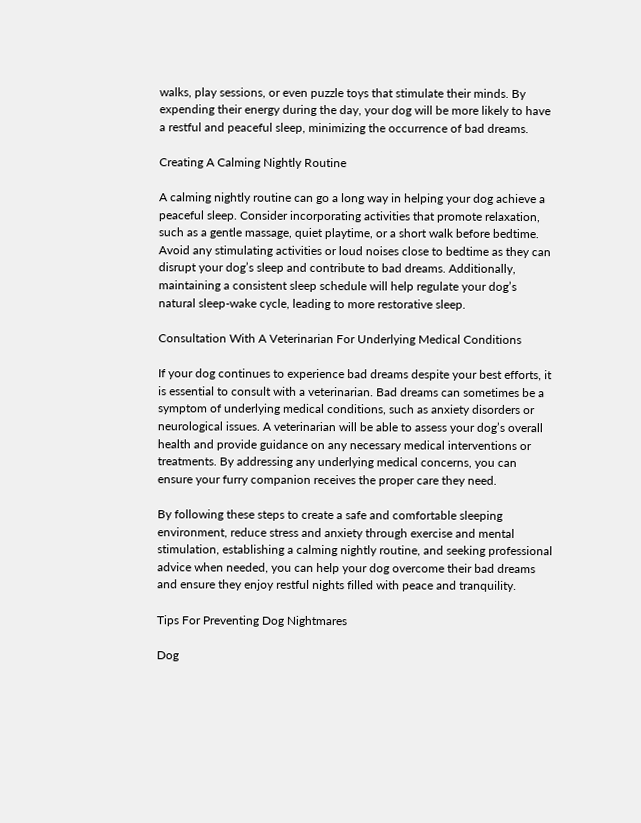walks, play sessions, or even puzzle toys that stimulate their minds. By expending their energy during the day, your dog will be more likely to have a restful and peaceful sleep, minimizing the occurrence of bad dreams.

Creating A Calming Nightly Routine

A calming nightly routine can go a long way in helping your dog achieve a peaceful sleep. Consider incorporating activities that promote relaxation, such as a gentle massage, quiet playtime, or a short walk before bedtime. Avoid any stimulating activities or loud noises close to bedtime as they can disrupt your dog’s sleep and contribute to bad dreams. Additionally, maintaining a consistent sleep schedule will help regulate your dog’s natural sleep-wake cycle, leading to more restorative sleep.

Consultation With A Veterinarian For Underlying Medical Conditions

If your dog continues to experience bad dreams despite your best efforts, it is essential to consult with a veterinarian. Bad dreams can sometimes be a symptom of underlying medical conditions, such as anxiety disorders or neurological issues. A veterinarian will be able to assess your dog’s overall health and provide guidance on any necessary medical interventions or treatments. By addressing any underlying medical concerns, you can ensure your furry companion receives the proper care they need.

By following these steps to create a safe and comfortable sleeping environment, reduce stress and anxiety through exercise and mental stimulation, establishing a calming nightly routine, and seeking professional advice when needed, you can help your dog overcome their bad dreams and ensure they enjoy restful nights filled with peace and tranquility.

Tips For Preventing Dog Nightmares

Dog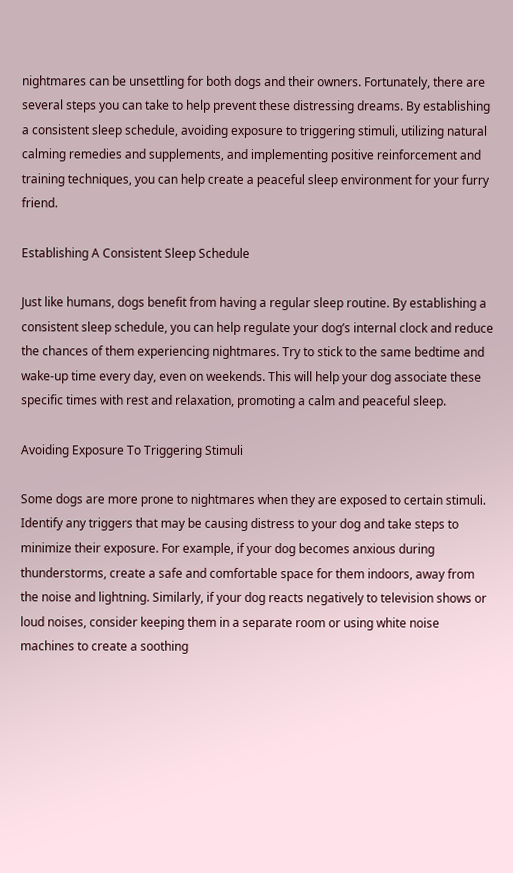nightmares can be unsettling for both dogs and their owners. Fortunately, there are several steps you can take to help prevent these distressing dreams. By establishing a consistent sleep schedule, avoiding exposure to triggering stimuli, utilizing natural calming remedies and supplements, and implementing positive reinforcement and training techniques, you can help create a peaceful sleep environment for your furry friend.

Establishing A Consistent Sleep Schedule

Just like humans, dogs benefit from having a regular sleep routine. By establishing a consistent sleep schedule, you can help regulate your dog’s internal clock and reduce the chances of them experiencing nightmares. Try to stick to the same bedtime and wake-up time every day, even on weekends. This will help your dog associate these specific times with rest and relaxation, promoting a calm and peaceful sleep.

Avoiding Exposure To Triggering Stimuli

Some dogs are more prone to nightmares when they are exposed to certain stimuli. Identify any triggers that may be causing distress to your dog and take steps to minimize their exposure. For example, if your dog becomes anxious during thunderstorms, create a safe and comfortable space for them indoors, away from the noise and lightning. Similarly, if your dog reacts negatively to television shows or loud noises, consider keeping them in a separate room or using white noise machines to create a soothing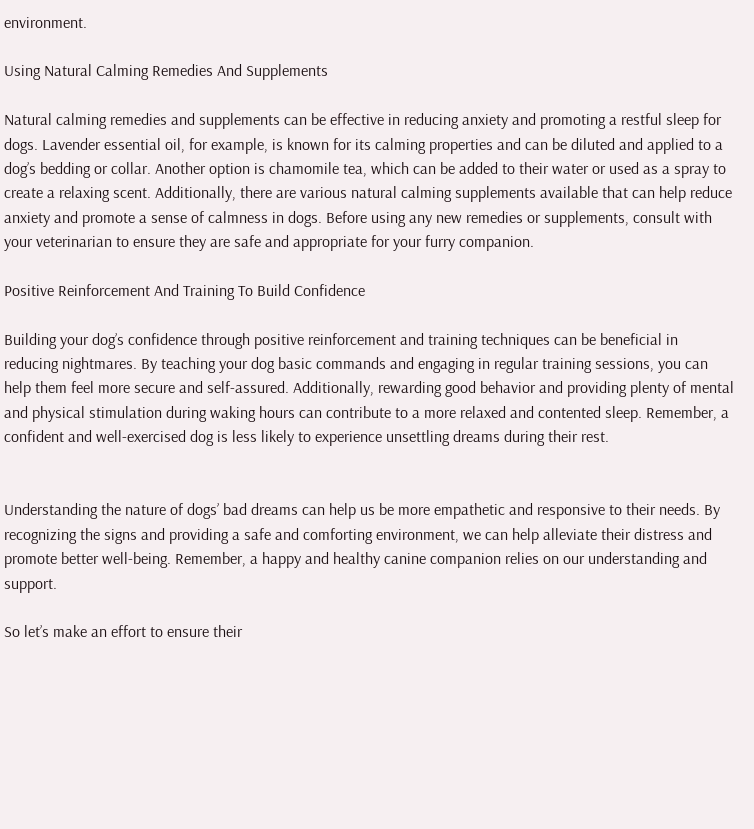environment.

Using Natural Calming Remedies And Supplements

Natural calming remedies and supplements can be effective in reducing anxiety and promoting a restful sleep for dogs. Lavender essential oil, for example, is known for its calming properties and can be diluted and applied to a dog’s bedding or collar. Another option is chamomile tea, which can be added to their water or used as a spray to create a relaxing scent. Additionally, there are various natural calming supplements available that can help reduce anxiety and promote a sense of calmness in dogs. Before using any new remedies or supplements, consult with your veterinarian to ensure they are safe and appropriate for your furry companion.

Positive Reinforcement And Training To Build Confidence

Building your dog’s confidence through positive reinforcement and training techniques can be beneficial in reducing nightmares. By teaching your dog basic commands and engaging in regular training sessions, you can help them feel more secure and self-assured. Additionally, rewarding good behavior and providing plenty of mental and physical stimulation during waking hours can contribute to a more relaxed and contented sleep. Remember, a confident and well-exercised dog is less likely to experience unsettling dreams during their rest.


Understanding the nature of dogs’ bad dreams can help us be more empathetic and responsive to their needs. By recognizing the signs and providing a safe and comforting environment, we can help alleviate their distress and promote better well-being. Remember, a happy and healthy canine companion relies on our understanding and support.

So let’s make an effort to ensure their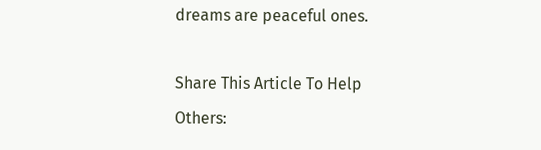dreams are peaceful ones.

Share This Article To Help Others: